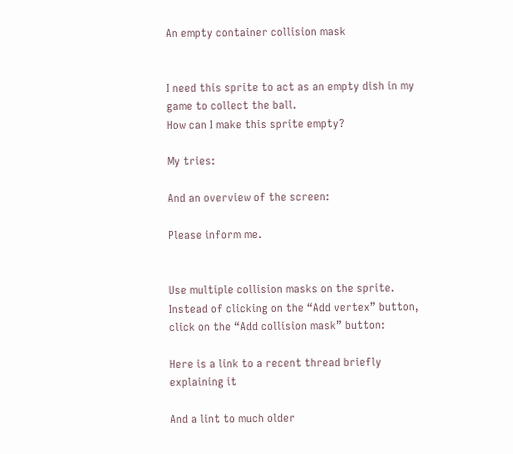An empty container collision mask


I need this sprite to act as an empty dish in my game to collect the ball.
How can I make this sprite empty?

My tries:

And an overview of the screen:

Please inform me.


Use multiple collision masks on the sprite. Instead of clicking on the “Add vertex” button, click on the “Add collision mask” button:

Here is a link to a recent thread briefly explaining it

And a lint to much older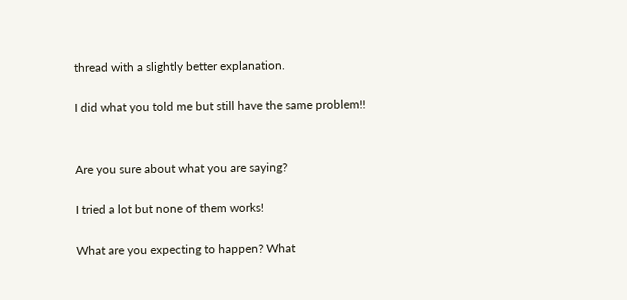thread with a slightly better explanation.

I did what you told me but still have the same problem!!


Are you sure about what you are saying?

I tried a lot but none of them works!

What are you expecting to happen? What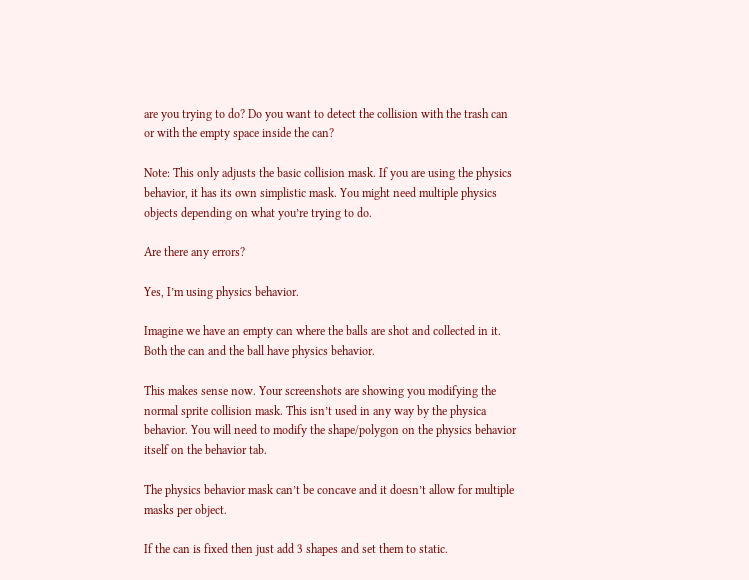are you trying to do? Do you want to detect the collision with the trash can or with the empty space inside the can?

Note: This only adjusts the basic collision mask. If you are using the physics behavior, it has its own simplistic mask. You might need multiple physics objects depending on what you’re trying to do.

Are there any errors?

Yes, I’m using physics behavior.

Imagine we have an empty can where the balls are shot and collected in it. Both the can and the ball have physics behavior.

This makes sense now. Your screenshots are showing you modifying the normal sprite collision mask. This isn’t used in any way by the physica behavior. You will need to modify the shape/polygon on the physics behavior itself on the behavior tab.

The physics behavior mask can’t be concave and it doesn’t allow for multiple masks per object.

If the can is fixed then just add 3 shapes and set them to static.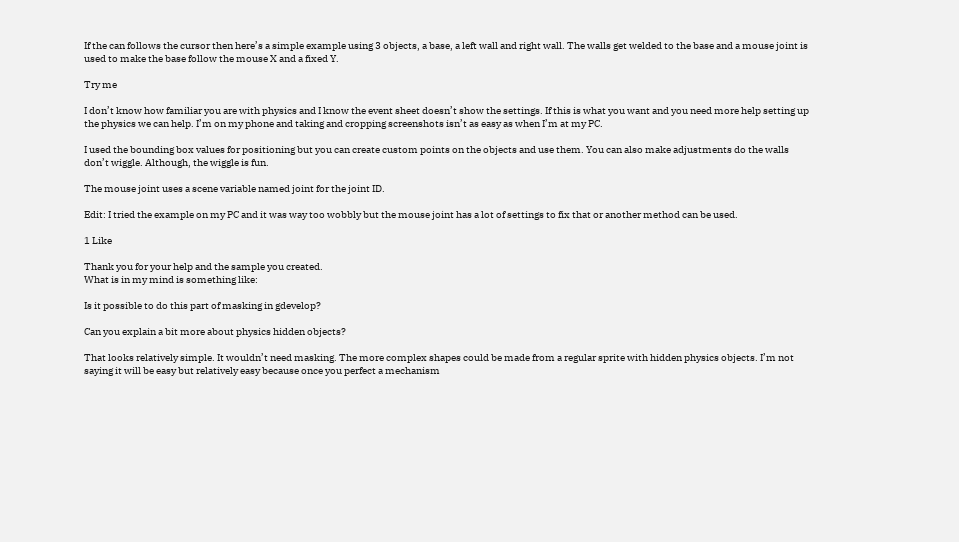If the can follows the cursor then here’s a simple example using 3 objects, a base, a left wall and right wall. The walls get welded to the base and a mouse joint is used to make the base follow the mouse X and a fixed Y.

Try me

I don’t know how familiar you are with physics and I know the event sheet doesn’t show the settings. If this is what you want and you need more help setting up the physics we can help. I’m on my phone and taking and cropping screenshots isn’t as easy as when I’m at my PC.

I used the bounding box values for positioning but you can create custom points on the objects and use them. You can also make adjustments do the walls don’t wiggle. Although, the wiggle is fun.

The mouse joint uses a scene variable named joint for the joint ID.

Edit: I tried the example on my PC and it was way too wobbly but the mouse joint has a lot of settings to fix that or another method can be used.

1 Like

Thank you for your help and the sample you created.
What is in my mind is something like:

Is it possible to do this part of masking in gdevelop?

Can you explain a bit more about physics hidden objects?

That looks relatively simple. It wouldn’t need masking. The more complex shapes could be made from a regular sprite with hidden physics objects. I’m not saying it will be easy but relatively easy because once you perfect a mechanism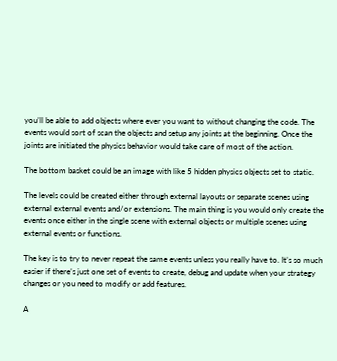you’ll be able to add objects where ever you want to without changing the code. The events would sort of scan the objects and setup any joints at the beginning. Once the joints are initiated the physics behavior would take care of most of the action.

The bottom basket could be an image with like 5 hidden physics objects set to static.

The levels could be created either through external layouts or separate scenes using external external events and/or extensions. The main thing is you would only create the events once either in the single scene with external objects or multiple scenes using external events or functions.

The key is to try to never repeat the same events unless you really have to. It’s so much easier if there’s just one set of events to create, debug and update when your strategy changes or you need to modify or add features.

A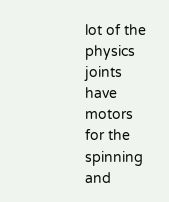lot of the physics joints have motors for the spinning and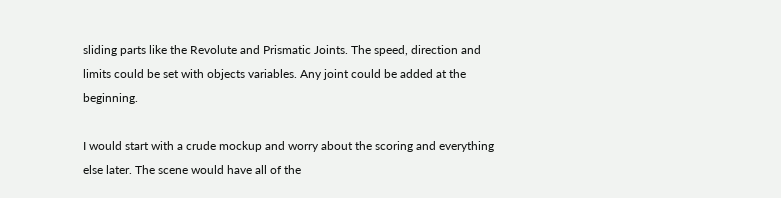sliding parts like the Revolute and Prismatic Joints. The speed, direction and limits could be set with objects variables. Any joint could be added at the beginning.

I would start with a crude mockup and worry about the scoring and everything else later. The scene would have all of the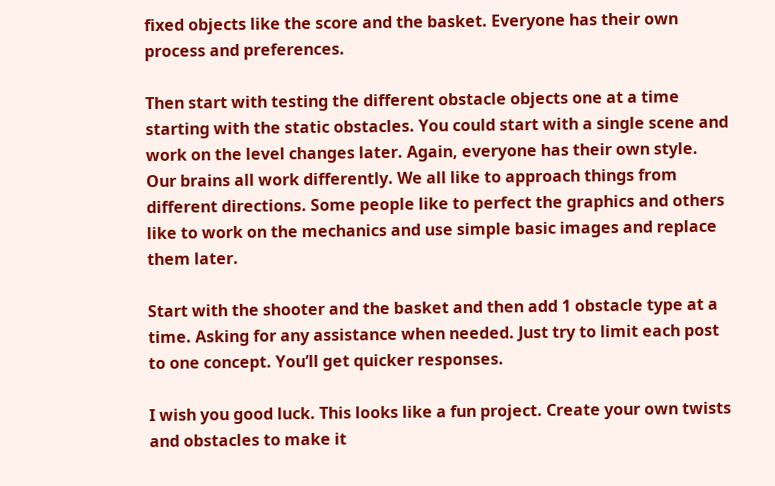fixed objects like the score and the basket. Everyone has their own process and preferences.

Then start with testing the different obstacle objects one at a time starting with the static obstacles. You could start with a single scene and work on the level changes later. Again, everyone has their own style. Our brains all work differently. We all like to approach things from different directions. Some people like to perfect the graphics and others like to work on the mechanics and use simple basic images and replace them later.

Start with the shooter and the basket and then add 1 obstacle type at a time. Asking for any assistance when needed. Just try to limit each post to one concept. You’ll get quicker responses.

I wish you good luck. This looks like a fun project. Create your own twists and obstacles to make it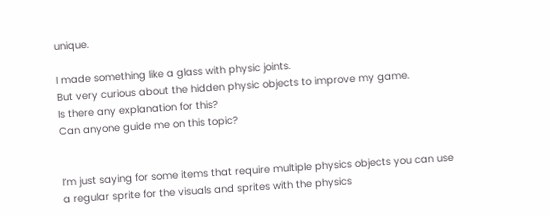unique.

I made something like a glass with physic joints.
But very curious about the hidden physic objects to improve my game.
Is there any explanation for this?
Can anyone guide me on this topic?


I’m just saying for some items that require multiple physics objects you can use a regular sprite for the visuals and sprites with the physics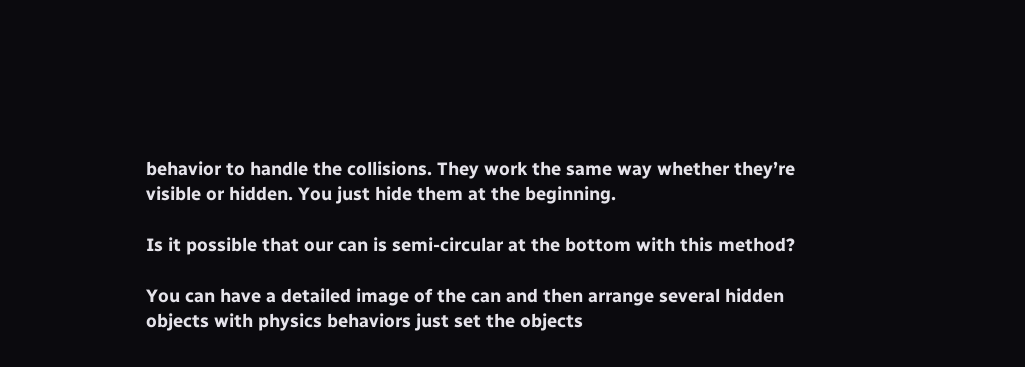behavior to handle the collisions. They work the same way whether they’re visible or hidden. You just hide them at the beginning.

Is it possible that our can is semi-circular at the bottom with this method?

You can have a detailed image of the can and then arrange several hidden objects with physics behaviors just set the objects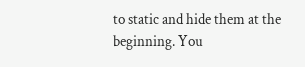to static and hide them at the beginning. You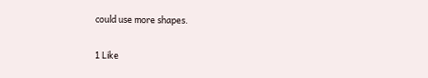could use more shapes.

1 Like